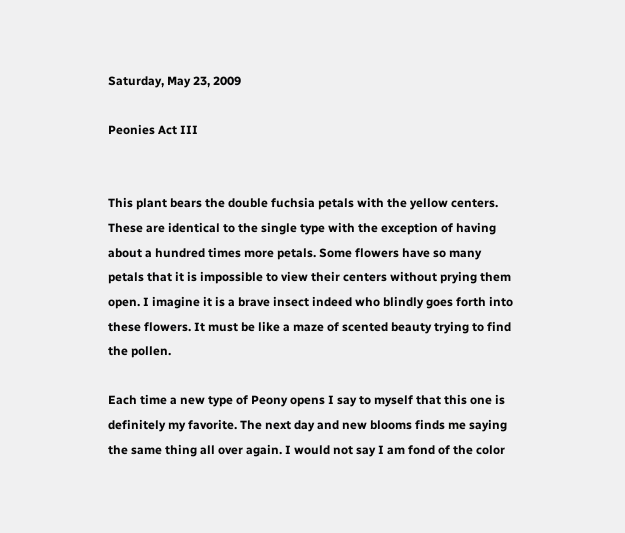Saturday, May 23, 2009

Peonies Act III


This plant bears the double fuchsia petals with the yellow centers.
These are identical to the single type with the exception of having about a hundred times more petals. Some flowers have so many petals that it is impossible to view their centers without prying them open. I imagine it is a brave insect indeed who blindly goes forth into these flowers. It must be like a maze of scented beauty trying to find the pollen.

Each time a new type of Peony opens I say to myself that this one is definitely my favorite. The next day and new blooms finds me saying the same thing all over again. I would not say I am fond of the color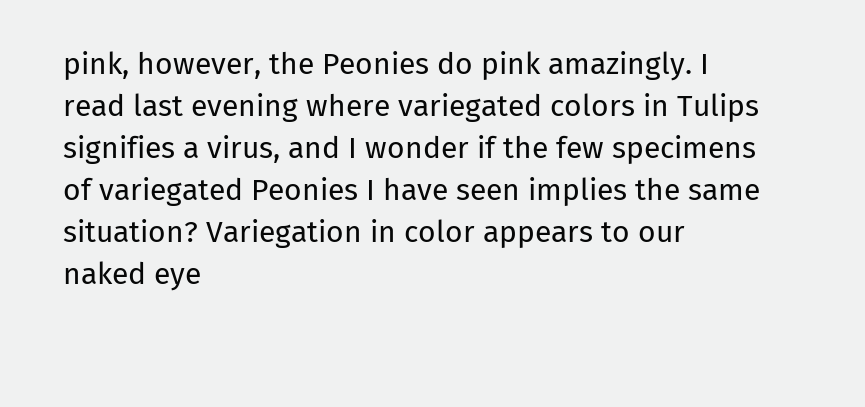pink, however, the Peonies do pink amazingly. I read last evening where variegated colors in Tulips signifies a virus, and I wonder if the few specimens of variegated Peonies I have seen implies the same situation? Variegation in color appears to our naked eye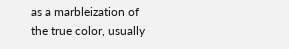as a marbleization of the true color, usually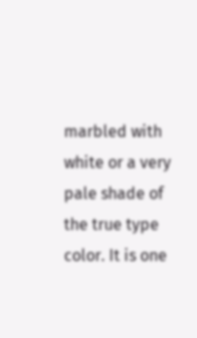marbled with white or a very pale shade of the true type color. It is one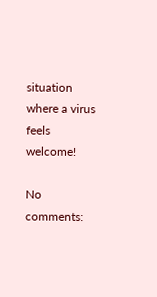situation where a virus feels welcome!

No comments: